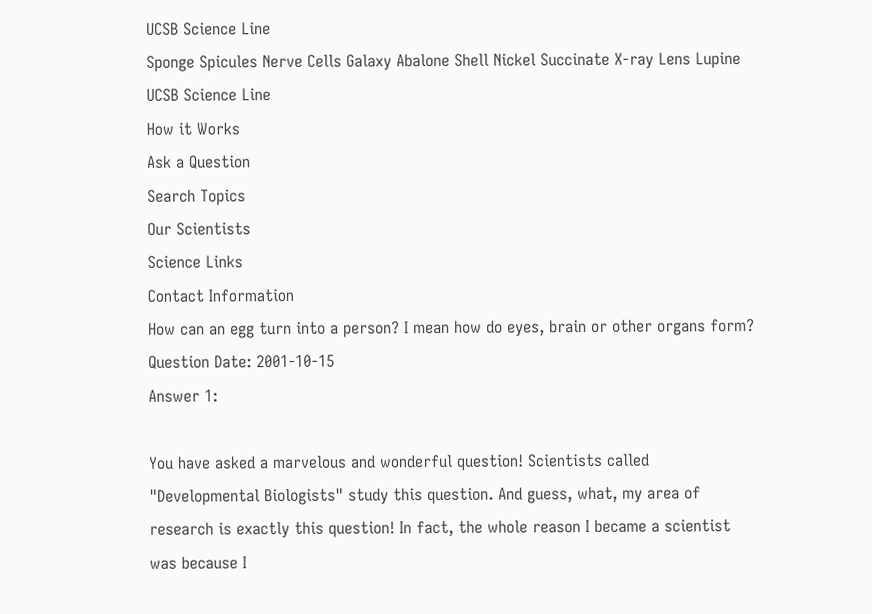UCSB Science Line
Sponge Spicules Nerve Cells Galaxy Abalone Shell Nickel Succinate X-ray Lens Lupine
UCSB Science Line
How it Works
Ask a Question
Search Topics
Our Scientists
Science Links
Contact Information
How can an egg turn into a person? I mean how do eyes, brain or other organs form?
Question Date: 2001-10-15
Answer 1:

You have asked a marvelous and wonderful question! Scientists called "Developmental Biologists" study this question. And guess, what, my area of research is exactly this question! In fact, the whole reason I became a scientist was because I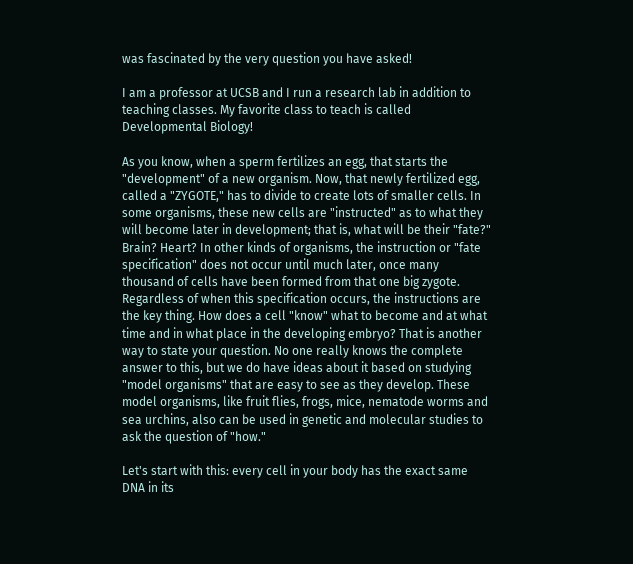was fascinated by the very question you have asked!

I am a professor at UCSB and I run a research lab in addition to teaching classes. My favorite class to teach is called Developmental Biology!

As you know, when a sperm fertilizes an egg, that starts the "development" of a new organism. Now, that newly fertilized egg, called a "ZYGOTE," has to divide to create lots of smaller cells. In some organisms, these new cells are "instructed" as to what they will become later in development; that is, what will be their "fate?" Brain? Heart? In other kinds of organisms, the instruction or "fate specification" does not occur until much later, once many thousand of cells have been formed from that one big zygote. Regardless of when this specification occurs, the instructions are the key thing. How does a cell "know" what to become and at what time and in what place in the developing embryo? That is another way to state your question. No one really knows the complete answer to this, but we do have ideas about it based on studying "model organisms" that are easy to see as they develop. These model organisms, like fruit flies, frogs, mice, nematode worms and sea urchins, also can be used in genetic and molecular studies to ask the question of "how."

Let's start with this: every cell in your body has the exact same DNA in its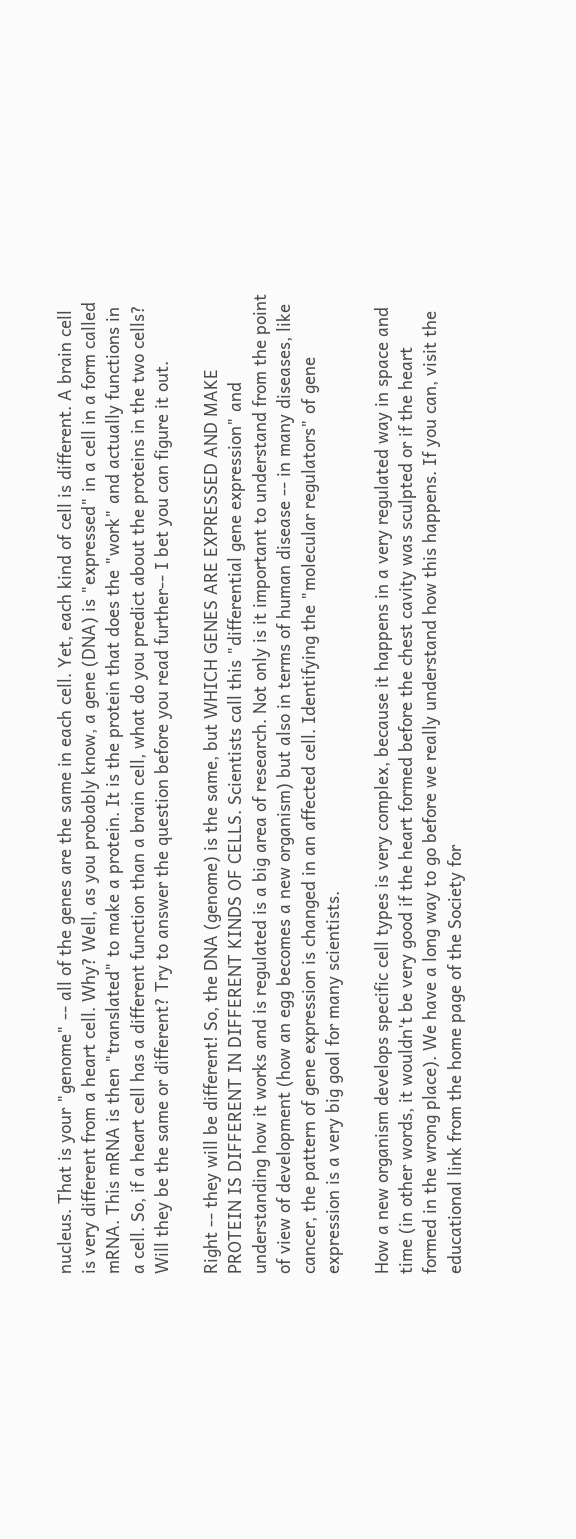nucleus. That is your "genome" -- all of the genes are the same in each cell. Yet, each kind of cell is different. A brain cell is very different from a heart cell. Why? Well, as you probably know, a gene (DNA) is "expressed" in a cell in a form called mRNA. This mRNA is then "translated" to make a protein. It is the protein that does the "work" and actually functions in a cell. So, if a heart cell has a different function than a brain cell, what do you predict about the proteins in the two cells? Will they be the same or different? Try to answer the question before you read further-- I bet you can figure it out.

Right -- they will be different! So, the DNA (genome) is the same, but WHICH GENES ARE EXPRESSED AND MAKE PROTEIN IS DIFFERENT IN DIFFERENT KINDS OF CELLS. Scientists call this "differential gene expression" and understanding how it works and is regulated is a big area of research. Not only is it important to understand from the point of view of development (how an egg becomes a new organism) but also in terms of human disease -- in many diseases, like cancer, the pattern of gene expression is changed in an affected cell. Identifying the "molecular regulators" of gene expression is a very big goal for many scientists.

How a new organism develops specific cell types is very complex, because it happens in a very regulated way in space and time (in other words, it wouldn't be very good if the heart formed before the chest cavity was sculpted or if the heart formed in the wrong place). We have a long way to go before we really understand how this happens. If you can, visit the educational link from the home page of the Society for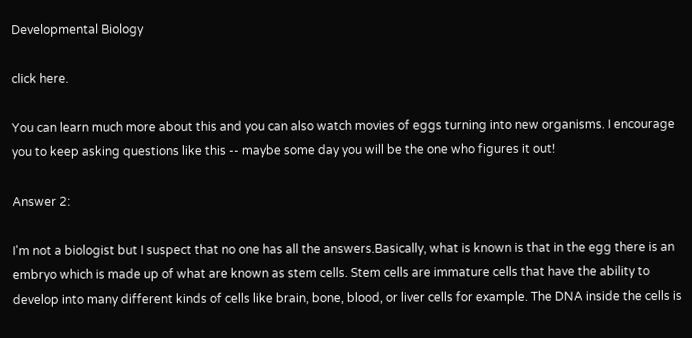Developmental Biology

click here.

You can learn much more about this and you can also watch movies of eggs turning into new organisms. I encourage you to keep asking questions like this -- maybe some day you will be the one who figures it out!

Answer 2:

I'm not a biologist but I suspect that no one has all the answers.Basically, what is known is that in the egg there is an embryo which is made up of what are known as stem cells. Stem cells are immature cells that have the ability to develop into many different kinds of cells like brain, bone, blood, or liver cells for example. The DNA inside the cells is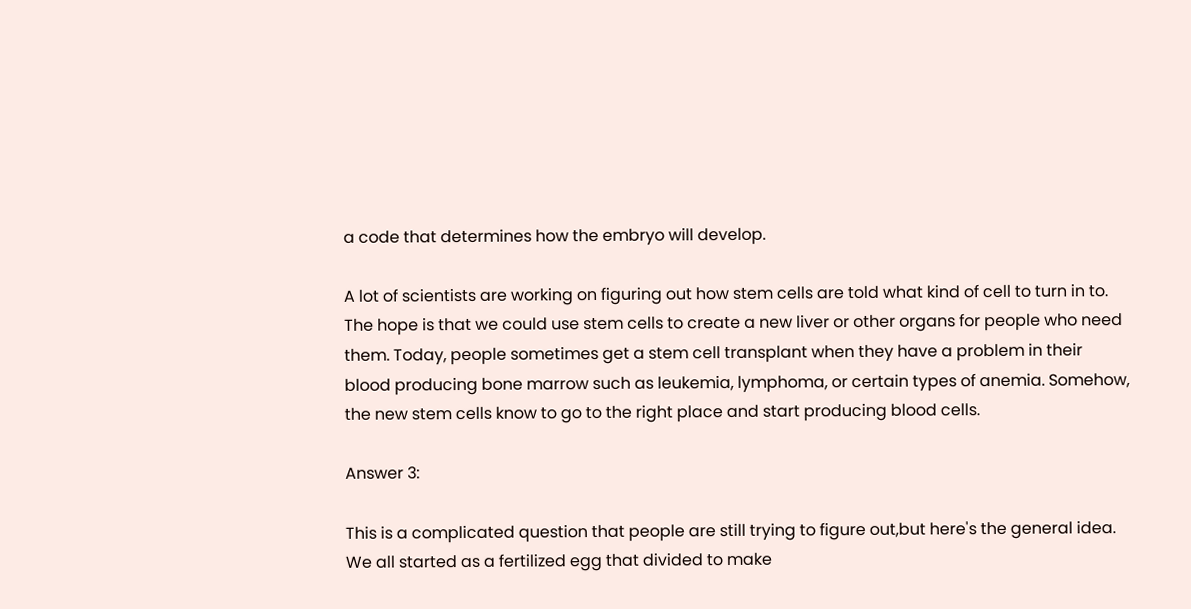a code that determines how the embryo will develop.

A lot of scientists are working on figuring out how stem cells are told what kind of cell to turn in to. The hope is that we could use stem cells to create a new liver or other organs for people who need them. Today, people sometimes get a stem cell transplant when they have a problem in their blood producing bone marrow such as leukemia, lymphoma, or certain types of anemia. Somehow, the new stem cells know to go to the right place and start producing blood cells.

Answer 3:

This is a complicated question that people are still trying to figure out,but here's the general idea. We all started as a fertilized egg that divided to make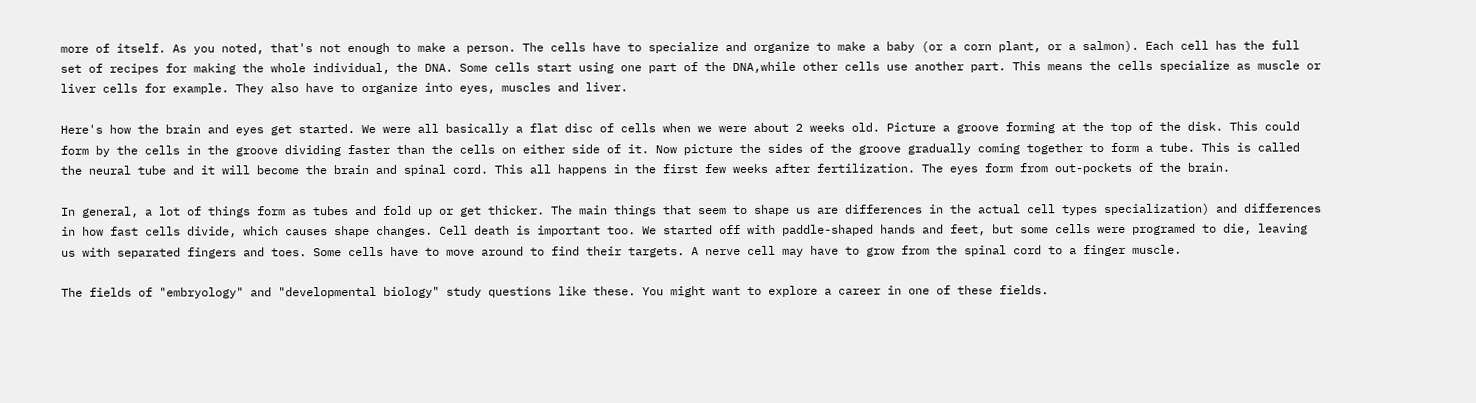more of itself. As you noted, that's not enough to make a person. The cells have to specialize and organize to make a baby (or a corn plant, or a salmon). Each cell has the full set of recipes for making the whole individual, the DNA. Some cells start using one part of the DNA,while other cells use another part. This means the cells specialize as muscle or liver cells for example. They also have to organize into eyes, muscles and liver.

Here's how the brain and eyes get started. We were all basically a flat disc of cells when we were about 2 weeks old. Picture a groove forming at the top of the disk. This could form by the cells in the groove dividing faster than the cells on either side of it. Now picture the sides of the groove gradually coming together to form a tube. This is called the neural tube and it will become the brain and spinal cord. This all happens in the first few weeks after fertilization. The eyes form from out-pockets of the brain.

In general, a lot of things form as tubes and fold up or get thicker. The main things that seem to shape us are differences in the actual cell types specialization) and differences in how fast cells divide, which causes shape changes. Cell death is important too. We started off with paddle-shaped hands and feet, but some cells were programed to die, leaving us with separated fingers and toes. Some cells have to move around to find their targets. A nerve cell may have to grow from the spinal cord to a finger muscle.

The fields of "embryology" and "developmental biology" study questions like these. You might want to explore a career in one of these fields.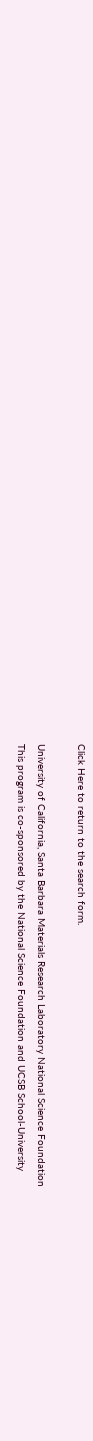Click Here to return to the search form.

University of California, Santa Barbara Materials Research Laboratory National Science Foundation
This program is co-sponsored by the National Science Foundation and UCSB School-University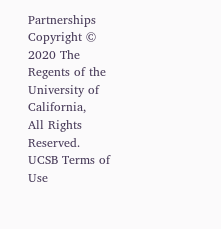Partnerships
Copyright © 2020 The Regents of the University of California,
All Rights Reserved.
UCSB Terms of Use